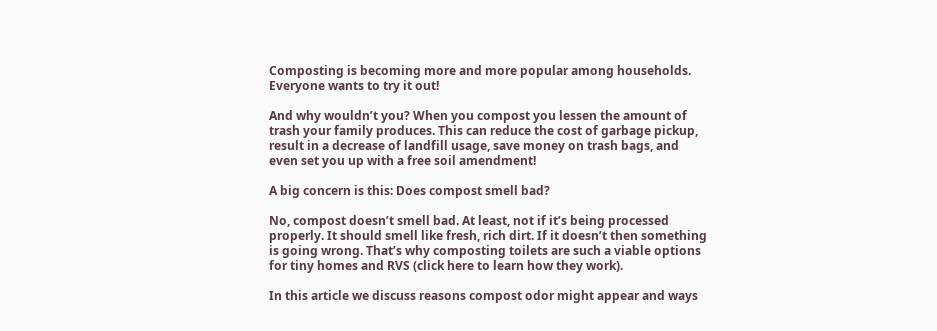Composting is becoming more and more popular among households. Everyone wants to try it out!

And why wouldn’t you? When you compost you lessen the amount of trash your family produces. This can reduce the cost of garbage pickup, result in a decrease of landfill usage, save money on trash bags, and even set you up with a free soil amendment!

A big concern is this: Does compost smell bad?

No, compost doesn’t smell bad. At least, not if it’s being processed properly. It should smell like fresh, rich dirt. If it doesn’t then something is going wrong. That’s why composting toilets are such a viable options for tiny homes and RVS (click here to learn how they work).

In this article we discuss reasons compost odor might appear and ways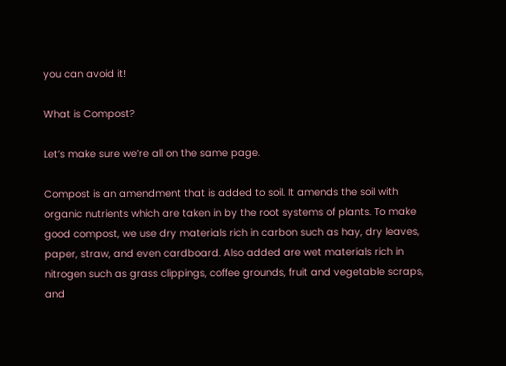you can avoid it!

What is Compost?

Let’s make sure we’re all on the same page.

Compost is an amendment that is added to soil. It amends the soil with organic nutrients which are taken in by the root systems of plants. To make good compost, we use dry materials rich in carbon such as hay, dry leaves, paper, straw, and even cardboard. Also added are wet materials rich in nitrogen such as grass clippings, coffee grounds, fruit and vegetable scraps, and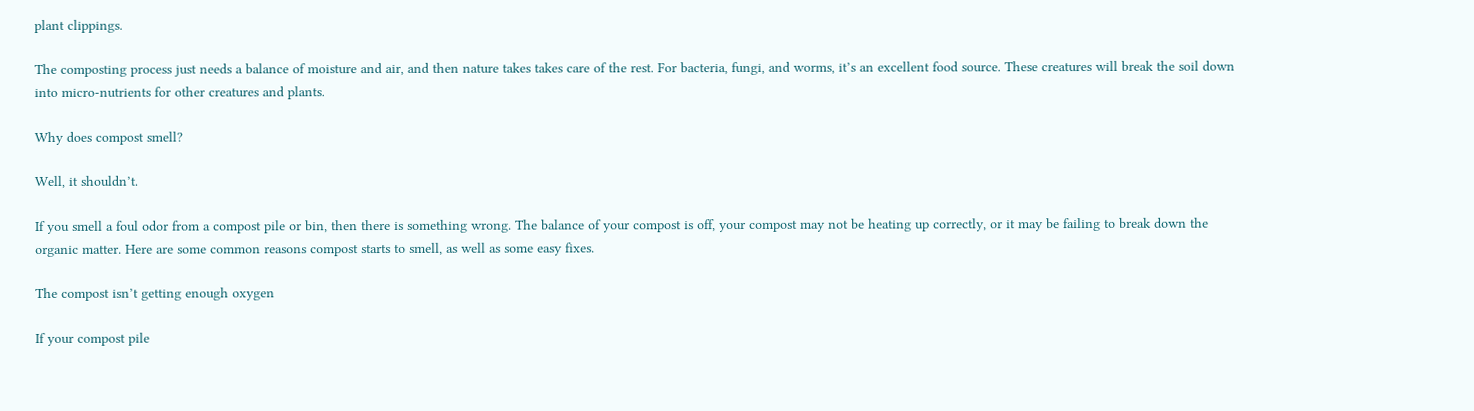plant clippings.

The composting process just needs a balance of moisture and air, and then nature takes takes care of the rest. For bacteria, fungi, and worms, it’s an excellent food source. These creatures will break the soil down into micro-nutrients for other creatures and plants.

Why does compost smell?

Well, it shouldn’t.

If you smell a foul odor from a compost pile or bin, then there is something wrong. The balance of your compost is off, your compost may not be heating up correctly, or it may be failing to break down the organic matter. Here are some common reasons compost starts to smell, as well as some easy fixes.

The compost isn’t getting enough oxygen

If your compost pile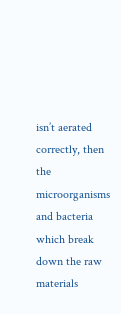isn’t aerated correctly, then the microorganisms and bacteria which break down the raw materials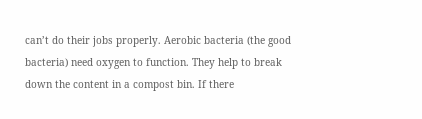can’t do their jobs properly. Aerobic bacteria (the good bacteria) need oxygen to function. They help to break down the content in a compost bin. If there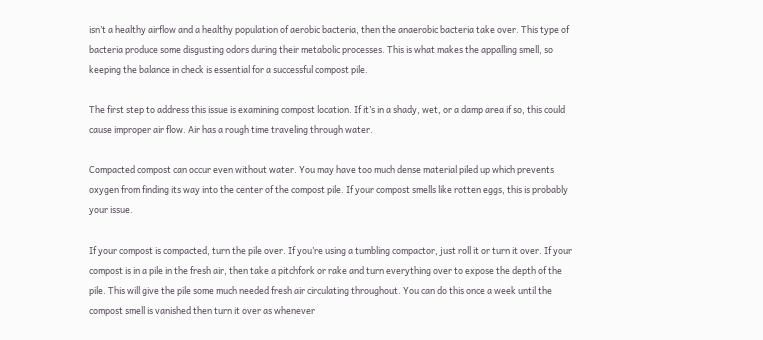isn’t a healthy airflow and a healthy population of aerobic bacteria, then the anaerobic bacteria take over. This type of bacteria produce some disgusting odors during their metabolic processes. This is what makes the appalling smell, so keeping the balance in check is essential for a successful compost pile.

The first step to address this issue is examining compost location. If it’s in a shady, wet, or a damp area if so, this could cause improper air flow. Air has a rough time traveling through water.

Compacted compost can occur even without water. You may have too much dense material piled up which prevents oxygen from finding its way into the center of the compost pile. If your compost smells like rotten eggs, this is probably your issue.

If your compost is compacted, turn the pile over. If you’re using a tumbling compactor, just roll it or turn it over. If your compost is in a pile in the fresh air, then take a pitchfork or rake and turn everything over to expose the depth of the pile. This will give the pile some much needed fresh air circulating throughout. You can do this once a week until the compost smell is vanished then turn it over as whenever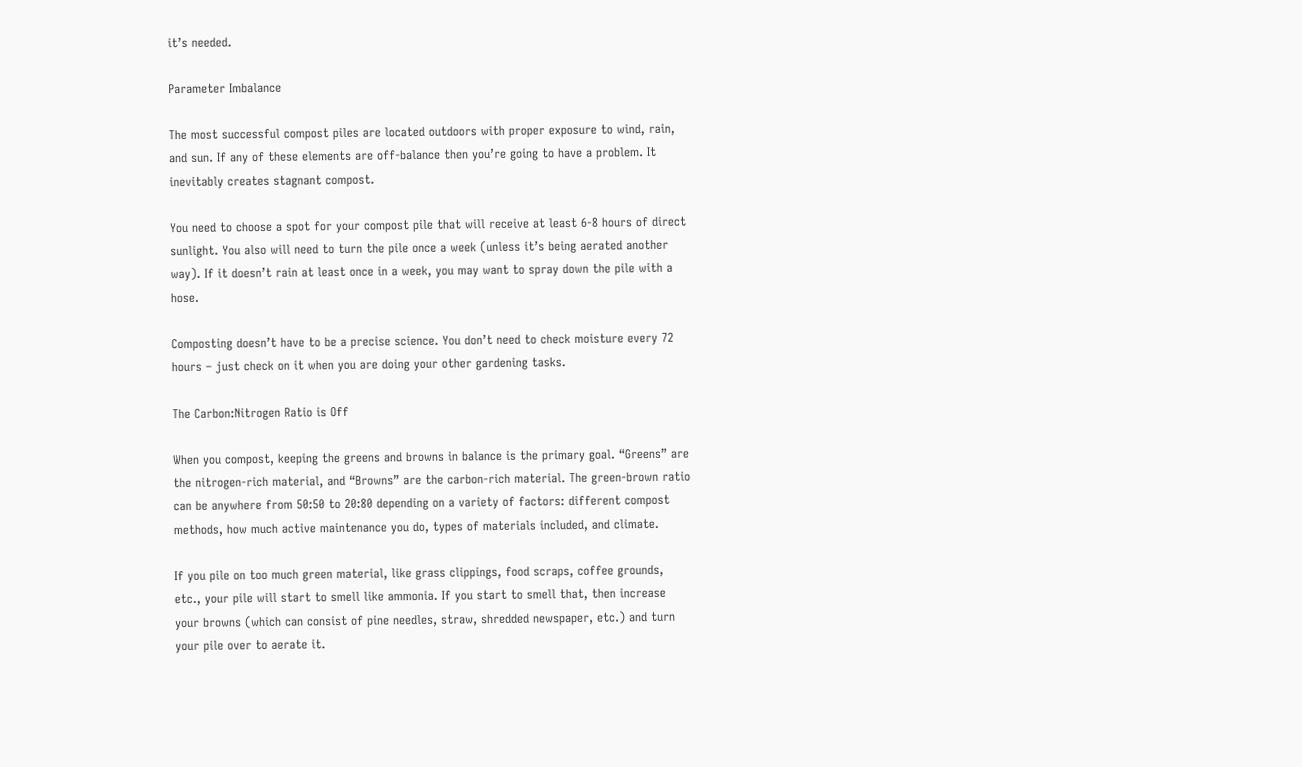it’s needed.

Parameter Imbalance

The most successful compost piles are located outdoors with proper exposure to wind, rain, and sun. If any of these elements are off-balance then you’re going to have a problem. It inevitably creates stagnant compost.

You need to choose a spot for your compost pile that will receive at least 6-8 hours of direct sunlight. You also will need to turn the pile once a week (unless it’s being aerated another way). If it doesn’t rain at least once in a week, you may want to spray down the pile with a hose.

Composting doesn’t have to be a precise science. You don’t need to check moisture every 72 hours – just check on it when you are doing your other gardening tasks.

The Carbon:Nitrogen Ratio is Off

When you compost, keeping the greens and browns in balance is the primary goal. “Greens” are the nitrogen-rich material, and “Browns” are the carbon-rich material. The green-brown ratio can be anywhere from 50:50 to 20:80 depending on a variety of factors: different compost methods, how much active maintenance you do, types of materials included, and climate.

If you pile on too much green material, like grass clippings, food scraps, coffee grounds, etc., your pile will start to smell like ammonia. If you start to smell that, then increase your browns (which can consist of pine needles, straw, shredded newspaper, etc.) and turn your pile over to aerate it.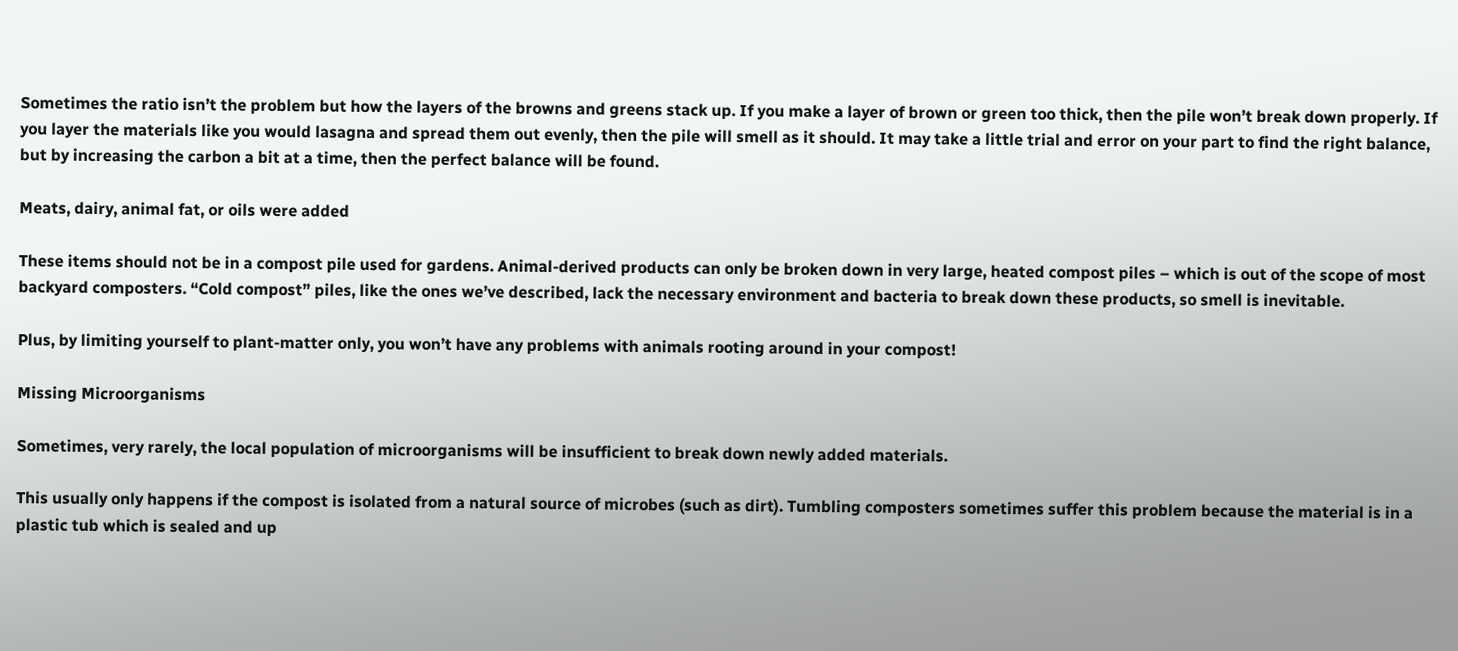Sometimes the ratio isn’t the problem but how the layers of the browns and greens stack up. If you make a layer of brown or green too thick, then the pile won’t break down properly. If you layer the materials like you would lasagna and spread them out evenly, then the pile will smell as it should. It may take a little trial and error on your part to find the right balance, but by increasing the carbon a bit at a time, then the perfect balance will be found.

Meats, dairy, animal fat, or oils were added

These items should not be in a compost pile used for gardens. Animal-derived products can only be broken down in very large, heated compost piles – which is out of the scope of most backyard composters. “Cold compost” piles, like the ones we’ve described, lack the necessary environment and bacteria to break down these products, so smell is inevitable.

Plus, by limiting yourself to plant-matter only, you won’t have any problems with animals rooting around in your compost!

Missing Microorganisms

Sometimes, very rarely, the local population of microorganisms will be insufficient to break down newly added materials.

This usually only happens if the compost is isolated from a natural source of microbes (such as dirt). Tumbling composters sometimes suffer this problem because the material is in a plastic tub which is sealed and up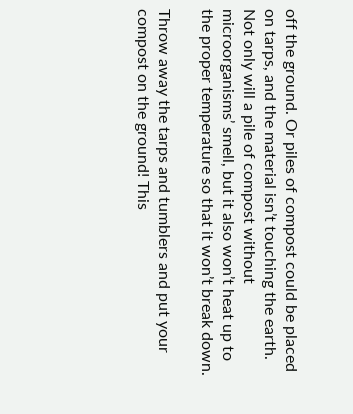off the ground. Or piles of compost could be placed on tarps, and the material isn’t touching the earth. Not only will a pile of compost without microorganisms’ smell, but it also won’t heat up to the proper temperature so that it won’t break down.

Throw away the tarps and tumblers and put your compost on the ground! This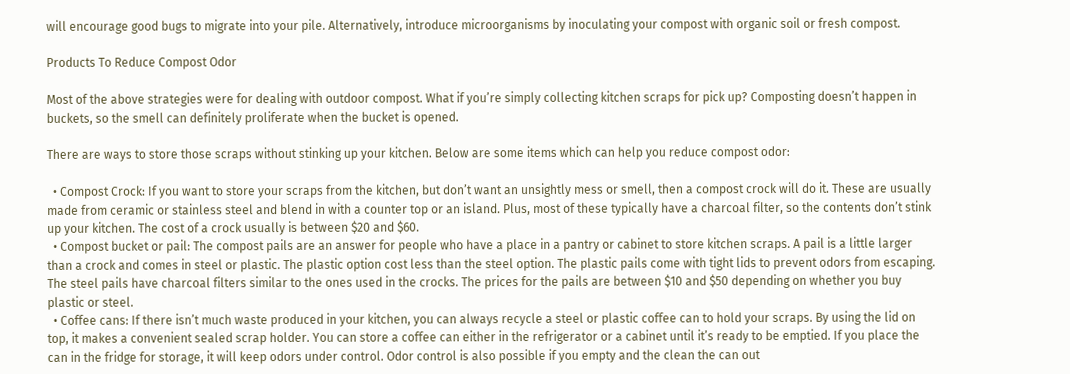will encourage good bugs to migrate into your pile. Alternatively, introduce microorganisms by inoculating your compost with organic soil or fresh compost.

Products To Reduce Compost Odor

Most of the above strategies were for dealing with outdoor compost. What if you’re simply collecting kitchen scraps for pick up? Composting doesn’t happen in buckets, so the smell can definitely proliferate when the bucket is opened.

There are ways to store those scraps without stinking up your kitchen. Below are some items which can help you reduce compost odor:

  • Compost Crock: If you want to store your scraps from the kitchen, but don’t want an unsightly mess or smell, then a compost crock will do it. These are usually made from ceramic or stainless steel and blend in with a counter top or an island. Plus, most of these typically have a charcoal filter, so the contents don’t stink up your kitchen. The cost of a crock usually is between $20 and $60.
  • Compost bucket or pail: The compost pails are an answer for people who have a place in a pantry or cabinet to store kitchen scraps. A pail is a little larger than a crock and comes in steel or plastic. The plastic option cost less than the steel option. The plastic pails come with tight lids to prevent odors from escaping. The steel pails have charcoal filters similar to the ones used in the crocks. The prices for the pails are between $10 and $50 depending on whether you buy plastic or steel.
  • Coffee cans: If there isn’t much waste produced in your kitchen, you can always recycle a steel or plastic coffee can to hold your scraps. By using the lid on top, it makes a convenient sealed scrap holder. You can store a coffee can either in the refrigerator or a cabinet until it’s ready to be emptied. If you place the can in the fridge for storage, it will keep odors under control. Odor control is also possible if you empty and the clean the can out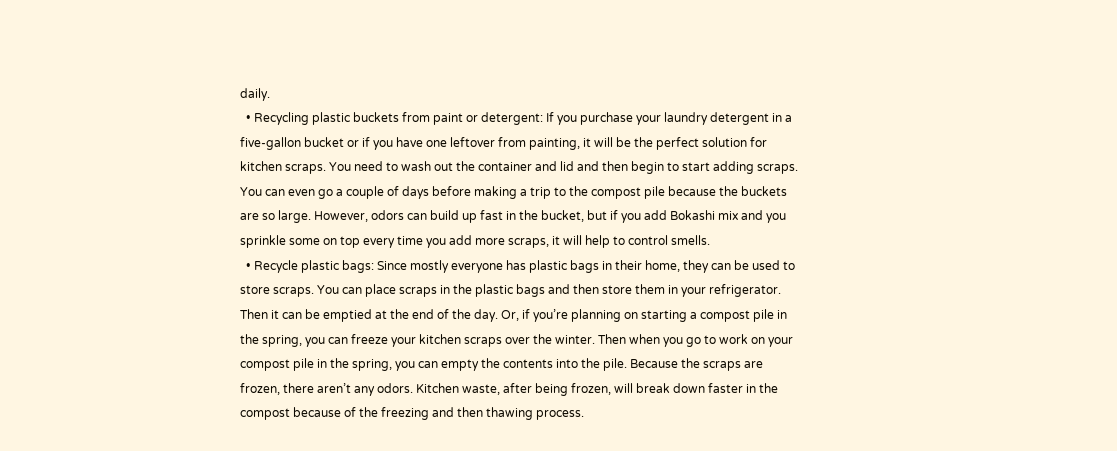daily.
  • Recycling plastic buckets from paint or detergent: If you purchase your laundry detergent in a five-gallon bucket or if you have one leftover from painting, it will be the perfect solution for kitchen scraps. You need to wash out the container and lid and then begin to start adding scraps. You can even go a couple of days before making a trip to the compost pile because the buckets are so large. However, odors can build up fast in the bucket, but if you add Bokashi mix and you sprinkle some on top every time you add more scraps, it will help to control smells.
  • Recycle plastic bags: Since mostly everyone has plastic bags in their home, they can be used to store scraps. You can place scraps in the plastic bags and then store them in your refrigerator. Then it can be emptied at the end of the day. Or, if you’re planning on starting a compost pile in the spring, you can freeze your kitchen scraps over the winter. Then when you go to work on your compost pile in the spring, you can empty the contents into the pile. Because the scraps are frozen, there aren’t any odors. Kitchen waste, after being frozen, will break down faster in the compost because of the freezing and then thawing process.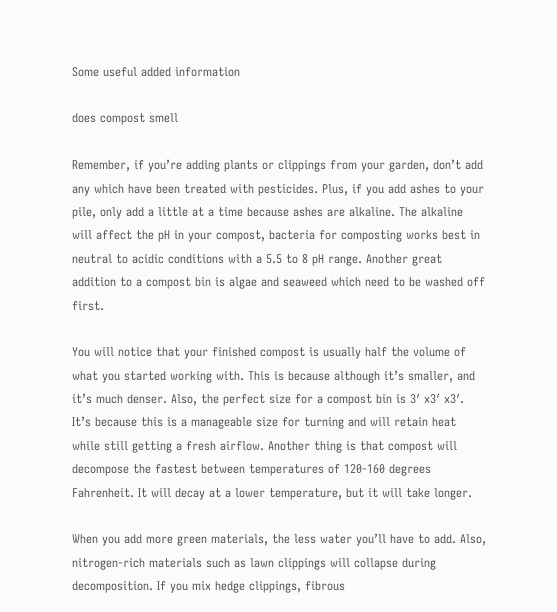Some useful added information

does compost smell

Remember, if you’re adding plants or clippings from your garden, don’t add any which have been treated with pesticides. Plus, if you add ashes to your pile, only add a little at a time because ashes are alkaline. The alkaline will affect the pH in your compost, bacteria for composting works best in neutral to acidic conditions with a 5.5 to 8 pH range. Another great addition to a compost bin is algae and seaweed which need to be washed off first.

You will notice that your finished compost is usually half the volume of what you started working with. This is because although it’s smaller, and it’s much denser. Also, the perfect size for a compost bin is 3′ x3′ x3′. It’s because this is a manageable size for turning and will retain heat while still getting a fresh airflow. Another thing is that compost will decompose the fastest between temperatures of 120-160 degrees Fahrenheit. It will decay at a lower temperature, but it will take longer.

When you add more green materials, the less water you’ll have to add. Also, nitrogen-rich materials such as lawn clippings will collapse during decomposition. If you mix hedge clippings, fibrous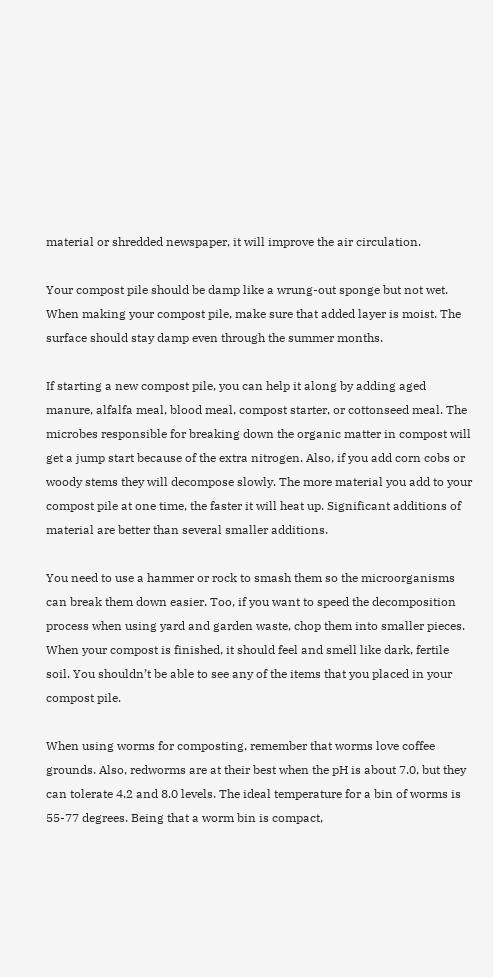material or shredded newspaper, it will improve the air circulation.

Your compost pile should be damp like a wrung-out sponge but not wet. When making your compost pile, make sure that added layer is moist. The surface should stay damp even through the summer months.

If starting a new compost pile, you can help it along by adding aged manure, alfalfa meal, blood meal, compost starter, or cottonseed meal. The microbes responsible for breaking down the organic matter in compost will get a jump start because of the extra nitrogen. Also, if you add corn cobs or woody stems they will decompose slowly. The more material you add to your compost pile at one time, the faster it will heat up. Significant additions of material are better than several smaller additions.

You need to use a hammer or rock to smash them so the microorganisms can break them down easier. Too, if you want to speed the decomposition process when using yard and garden waste, chop them into smaller pieces. When your compost is finished, it should feel and smell like dark, fertile soil. You shouldn’t be able to see any of the items that you placed in your compost pile.

When using worms for composting, remember that worms love coffee grounds. Also, redworms are at their best when the pH is about 7.0, but they can tolerate 4.2 and 8.0 levels. The ideal temperature for a bin of worms is 55-77 degrees. Being that a worm bin is compact,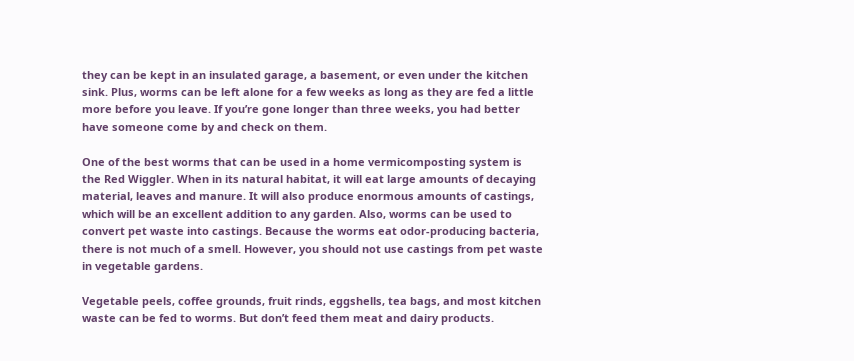they can be kept in an insulated garage, a basement, or even under the kitchen sink. Plus, worms can be left alone for a few weeks as long as they are fed a little more before you leave. If you’re gone longer than three weeks, you had better have someone come by and check on them.

One of the best worms that can be used in a home vermicomposting system is the Red Wiggler. When in its natural habitat, it will eat large amounts of decaying material, leaves and manure. It will also produce enormous amounts of castings, which will be an excellent addition to any garden. Also, worms can be used to convert pet waste into castings. Because the worms eat odor-producing bacteria, there is not much of a smell. However, you should not use castings from pet waste in vegetable gardens.

Vegetable peels, coffee grounds, fruit rinds, eggshells, tea bags, and most kitchen waste can be fed to worms. But don’t feed them meat and dairy products.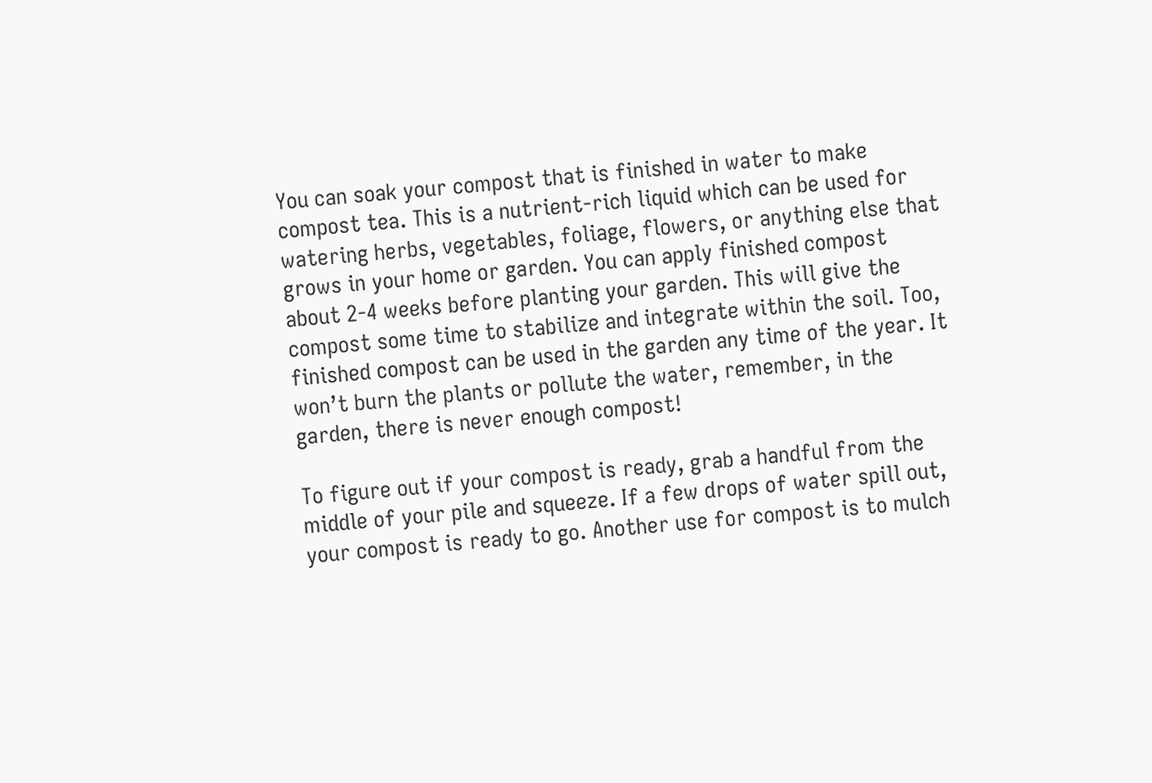You can soak your compost that is finished in water to make compost tea. This is a nutrient-rich liquid which can be used for watering herbs, vegetables, foliage, flowers, or anything else that grows in your home or garden. You can apply finished compost about 2-4 weeks before planting your garden. This will give the compost some time to stabilize and integrate within the soil. Too, finished compost can be used in the garden any time of the year. It won’t burn the plants or pollute the water, remember, in the garden, there is never enough compost!

To figure out if your compost is ready, grab a handful from the middle of your pile and squeeze. If a few drops of water spill out, your compost is ready to go. Another use for compost is to mulch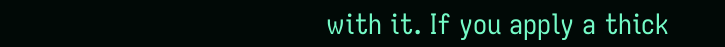with it. If you apply a thick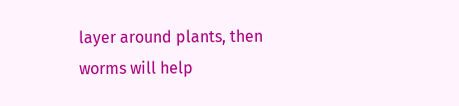layer around plants, then worms will help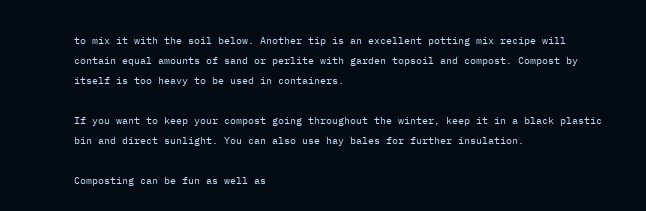to mix it with the soil below. Another tip is an excellent potting mix recipe will contain equal amounts of sand or perlite with garden topsoil and compost. Compost by itself is too heavy to be used in containers.

If you want to keep your compost going throughout the winter, keep it in a black plastic bin and direct sunlight. You can also use hay bales for further insulation.

Composting can be fun as well as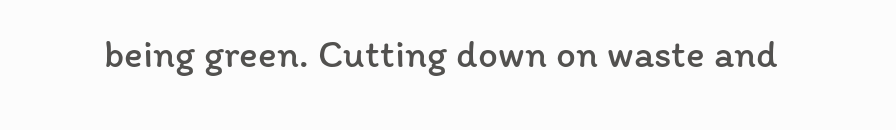being green. Cutting down on waste and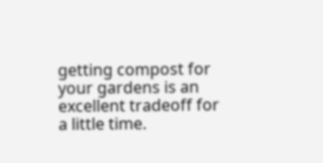getting compost for your gardens is an excellent tradeoff for a little time.